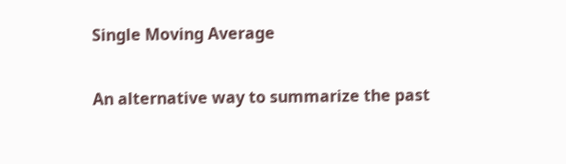Single Moving Average

An alternative way to summarize the past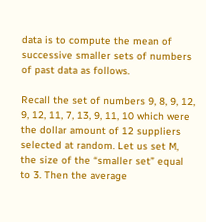data is to compute the mean of successive smaller sets of numbers of past data as follows.

Recall the set of numbers 9, 8, 9, 12, 9, 12, 11, 7, 13, 9, 11, 10 which were the dollar amount of 12 suppliers selected at random. Let us set M, the size of the “smaller set” equal to 3. Then the average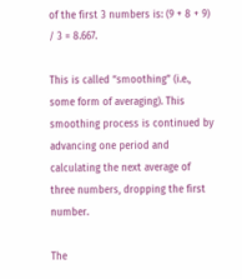of the first 3 numbers is: (9 + 8 + 9) / 3 = 8.667.

This is called “smoothing” (i.e., some form of averaging). This smoothing process is continued by advancing one period and calculating the next average of three numbers, dropping the first number.

The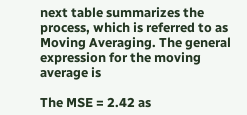next table summarizes the process, which is referred to as Moving Averaging. The general expression for the moving average is

The MSE = 2.42 as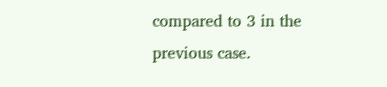compared to 3 in the previous case.